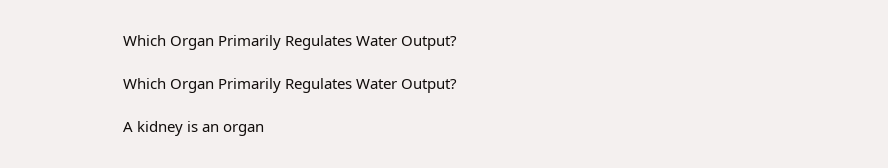Which Organ Primarily Regulates Water Output?

Which Organ Primarily Regulates Water Output?

A kidney is an organ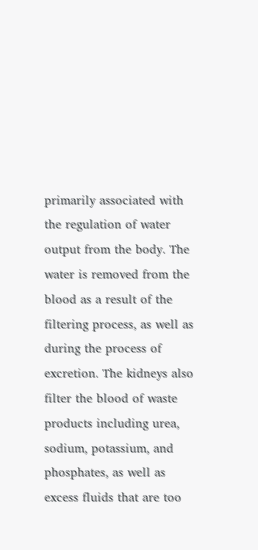primarily associated with the regulation of water output from the body. The water is removed from the blood as a result of the filtering process, as well as during the process of excretion. The kidneys also filter the blood of waste products including urea, sodium, potassium, and phosphates, as well as excess fluids that are too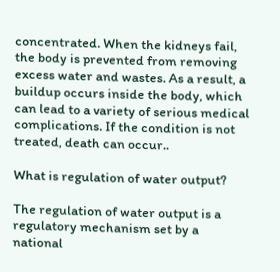concentrated. When the kidneys fail, the body is prevented from removing excess water and wastes. As a result, a buildup occurs inside the body, which can lead to a variety of serious medical complications. If the condition is not treated, death can occur..

What is regulation of water output?

The regulation of water output is a regulatory mechanism set by a national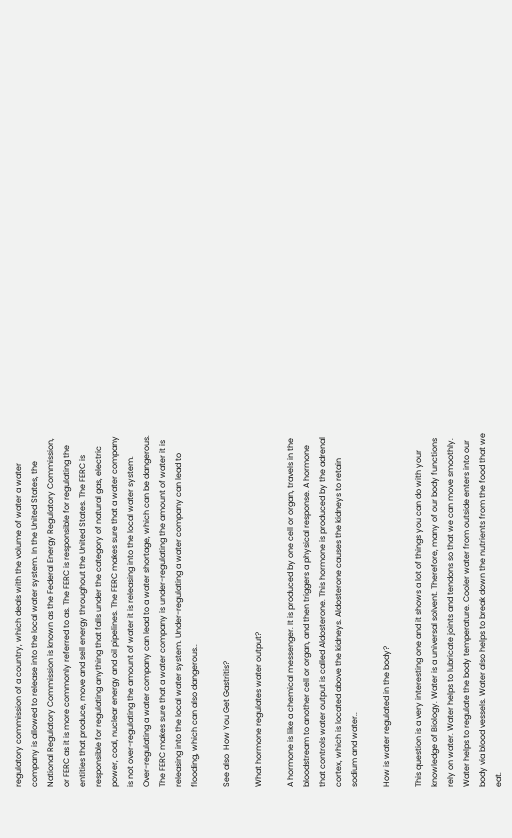regulatory commission of a country, which deals with the volume of water a water company is allowed to release into the local water system. In the United States, the National Regulatory Commission is known as the Federal Energy Regulatory Commission, or FERC as it is more commonly referred to as. The FERC is responsible for regulating the entities that produce, move and sell energy throughout the United States. The FERC is responsible for regulating anything that falls under the category of natural gas, electric power, coal, nuclear energy and oil pipelines. The FERC makes sure that a water company is not over-regulating the amount of water it is releasing into the local water system. Over-regulating a water company can lead to a water shortage, which can be dangerous. The FERC makes sure that a water company is under-regulating the amount of water it is releasing into the local water system. Under-regulating a water company can lead to flooding, which can also dangerous..

See also  How You Get Gastritis?

What hormone regulates water output?

A hormone is like a chemical messenger. It is produced by one cell or organ, travels in the bloodstream to another cell or organ, and then triggers a physical response. A hormone that controls water output is called Aldosterone. This hormone is produced by the adrenal cortex, which is located above the kidneys. Aldosterone causes the kidneys to retain sodium and water..

How is water regulated in the body?

This question is a very interesting one and it shows a lot of things you can do with your knowledge of Biology. Water is a universal solvent. Therefore, many of our body functions rely on water. Water helps to lubricate joints and tendons so that we can move smoothly. Water helps to regulate the body temperature. Cooler water from outside enters into our body via blood vessels. Water also helps to break down the nutrients from the food that we eat.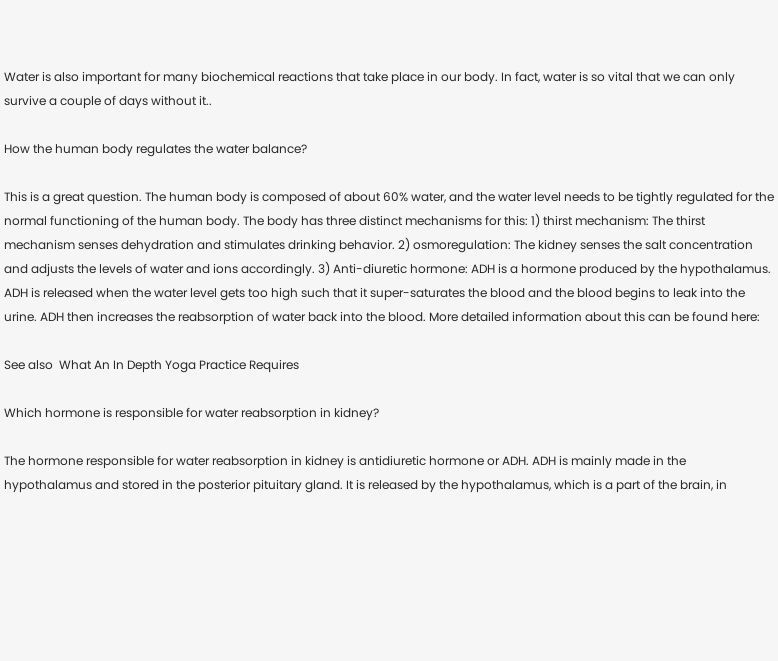Water is also important for many biochemical reactions that take place in our body. In fact, water is so vital that we can only survive a couple of days without it..

How the human body regulates the water balance?

This is a great question. The human body is composed of about 60% water, and the water level needs to be tightly regulated for the normal functioning of the human body. The body has three distinct mechanisms for this: 1) thirst mechanism: The thirst mechanism senses dehydration and stimulates drinking behavior. 2) osmoregulation: The kidney senses the salt concentration and adjusts the levels of water and ions accordingly. 3) Anti-diuretic hormone: ADH is a hormone produced by the hypothalamus. ADH is released when the water level gets too high such that it super-saturates the blood and the blood begins to leak into the urine. ADH then increases the reabsorption of water back into the blood. More detailed information about this can be found here:

See also  What An In Depth Yoga Practice Requires

Which hormone is responsible for water reabsorption in kidney?

The hormone responsible for water reabsorption in kidney is antidiuretic hormone or ADH. ADH is mainly made in the hypothalamus and stored in the posterior pituitary gland. It is released by the hypothalamus, which is a part of the brain, in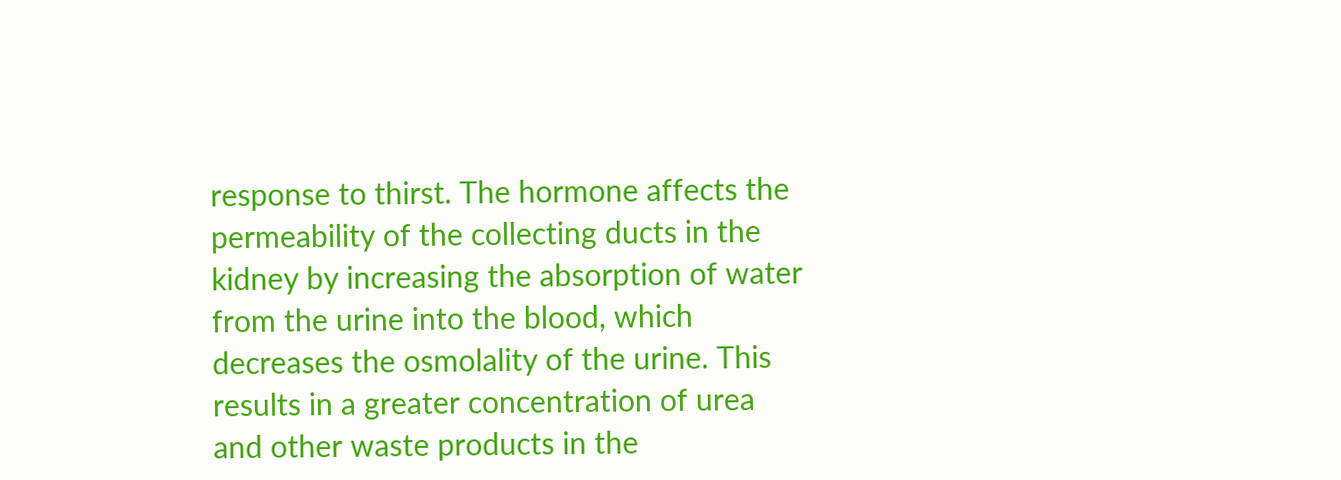response to thirst. The hormone affects the permeability of the collecting ducts in the kidney by increasing the absorption of water from the urine into the blood, which decreases the osmolality of the urine. This results in a greater concentration of urea and other waste products in the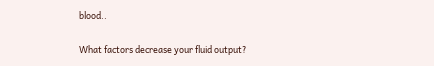blood..

What factors decrease your fluid output?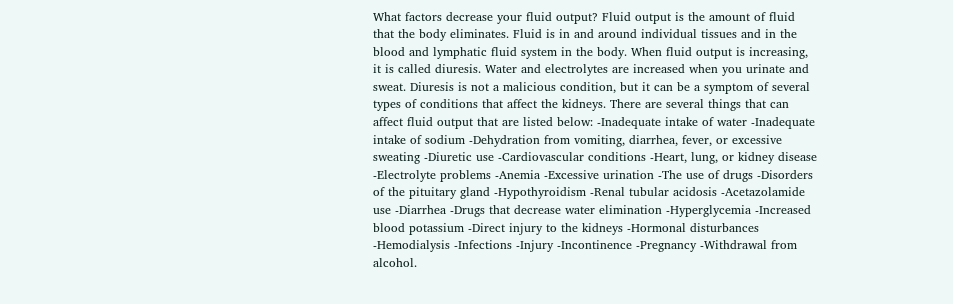What factors decrease your fluid output? Fluid output is the amount of fluid that the body eliminates. Fluid is in and around individual tissues and in the blood and lymphatic fluid system in the body. When fluid output is increasing, it is called diuresis. Water and electrolytes are increased when you urinate and sweat. Diuresis is not a malicious condition, but it can be a symptom of several types of conditions that affect the kidneys. There are several things that can affect fluid output that are listed below: -Inadequate intake of water -Inadequate intake of sodium -Dehydration from vomiting, diarrhea, fever, or excessive sweating -Diuretic use -Cardiovascular conditions -Heart, lung, or kidney disease -Electrolyte problems -Anemia -Excessive urination -The use of drugs -Disorders of the pituitary gland -Hypothyroidism -Renal tubular acidosis -Acetazolamide use -Diarrhea -Drugs that decrease water elimination -Hyperglycemia -Increased blood potassium -Direct injury to the kidneys -Hormonal disturbances -Hemodialysis -Infections -Injury -Incontinence -Pregnancy -Withdrawal from alcohol.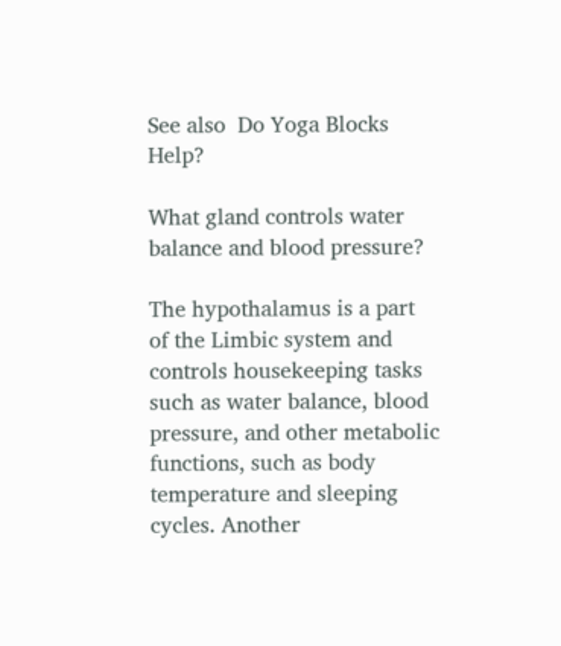See also  Do Yoga Blocks Help?

What gland controls water balance and blood pressure?

The hypothalamus is a part of the Limbic system and controls housekeeping tasks such as water balance, blood pressure, and other metabolic functions, such as body temperature and sleeping cycles. Another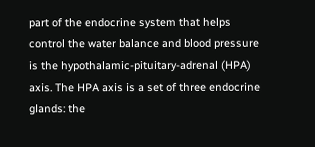part of the endocrine system that helps control the water balance and blood pressure is the hypothalamic-pituitary-adrenal (HPA) axis. The HPA axis is a set of three endocrine glands: the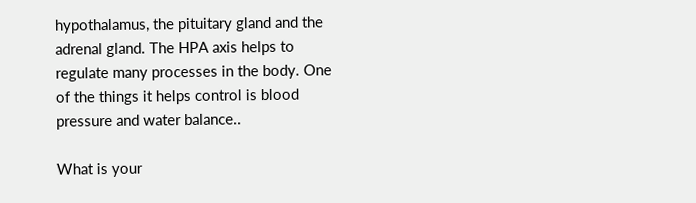hypothalamus, the pituitary gland and the adrenal gland. The HPA axis helps to regulate many processes in the body. One of the things it helps control is blood pressure and water balance..

What is your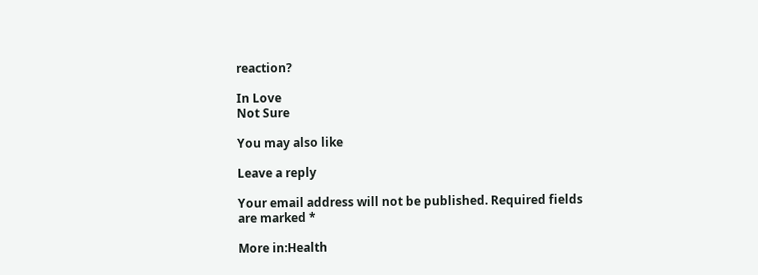reaction?

In Love
Not Sure

You may also like

Leave a reply

Your email address will not be published. Required fields are marked *

More in:Health